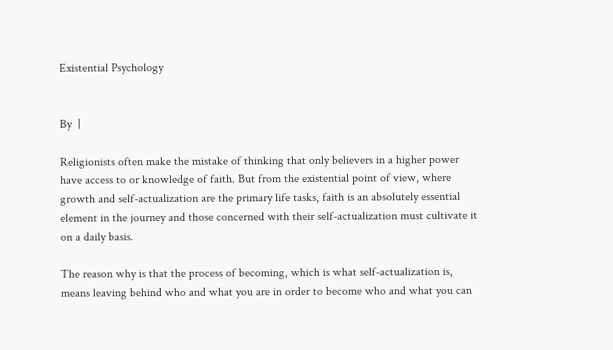Existential Psychology


By  |

Religionists often make the mistake of thinking that only believers in a higher power have access to or knowledge of faith. But from the existential point of view, where growth and self-actualization are the primary life tasks, faith is an absolutely essential element in the journey and those concerned with their self-actualization must cultivate it on a daily basis.

The reason why is that the process of becoming, which is what self-actualization is, means leaving behind who and what you are in order to become who and what you can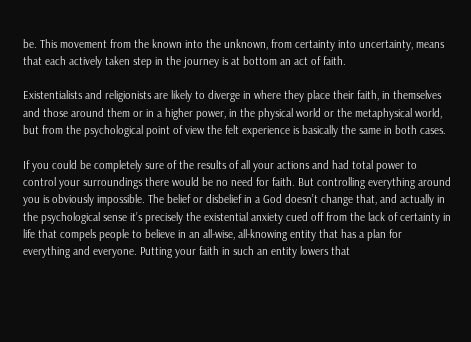be. This movement from the known into the unknown, from certainty into uncertainty, means that each actively taken step in the journey is at bottom an act of faith.

Existentialists and religionists are likely to diverge in where they place their faith, in themselves and those around them or in a higher power, in the physical world or the metaphysical world, but from the psychological point of view the felt experience is basically the same in both cases.

If you could be completely sure of the results of all your actions and had total power to control your surroundings there would be no need for faith. But controlling everything around you is obviously impossible. The belief or disbelief in a God doesn’t change that, and actually in the psychological sense it’s precisely the existential anxiety cued off from the lack of certainty in life that compels people to believe in an all-wise, all-knowing entity that has a plan for everything and everyone. Putting your faith in such an entity lowers that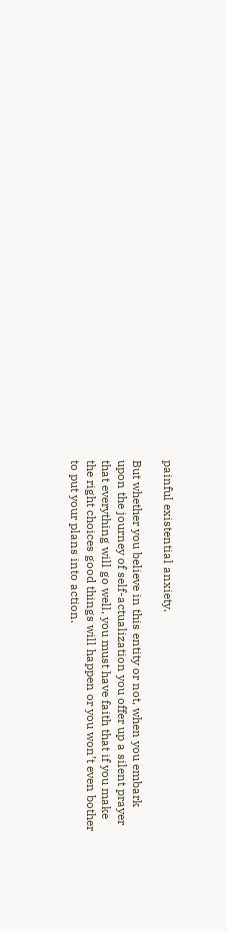painful existential anxiety.

But whether you believe in this entity or not, when you embark upon the journey of self-actualization you offer up a silent prayer that everything will go well, you must have faith that if you make the right choices good things will happen or you won’t even bother to put your plans into action.